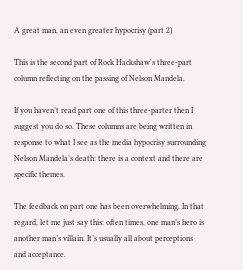A great man, an even greater hypocrisy (part 2)

This is the second part of Rock Hackshaw's three-part column reflecting on the passing of Nelson Mandela.

If you haven’t read part one of this three-parter then I suggest you do so. These columns are being written in response to what I see as the media hypocrisy surrounding Nelson Mandela’s death: there is a context and there are specific themes.

The feedback on part one has been overwhelming. In that regard, let me just say this: often times, one man’s hero is another man’s villain. It’s usually all about perceptions and acceptance.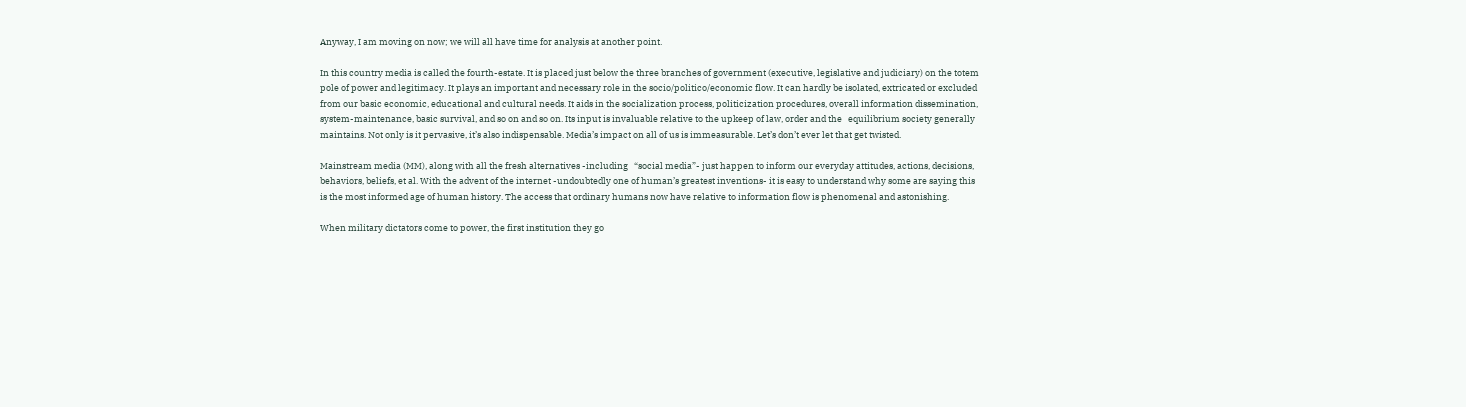Anyway, I am moving on now; we will all have time for analysis at another point.

In this country media is called the fourth-estate. It is placed just below the three branches of government (executive, legislative and judiciary) on the totem pole of power and legitimacy. It plays an important and necessary role in the socio/politico/economic flow. It can hardly be isolated, extricated or excluded from our basic economic, educational and cultural needs. It aids in the socialization process, politicization procedures, overall information dissemination, system-maintenance, basic survival, and so on and so on. Its input is invaluable relative to the upkeep of law, order and the   equilibrium society generally maintains. Not only is it pervasive, it’s also indispensable. Media’s impact on all of us is immeasurable. Let’s don’t ever let that get twisted.

Mainstream media (MM), along with all the fresh alternatives -including   “social media”- just happen to inform our everyday attitudes, actions, decisions, behaviors, beliefs, et al. With the advent of the internet -undoubtedly one of human’s greatest inventions- it is easy to understand why some are saying this is the most informed age of human history. The access that ordinary humans now have relative to information flow is phenomenal and astonishing.

When military dictators come to power, the first institution they go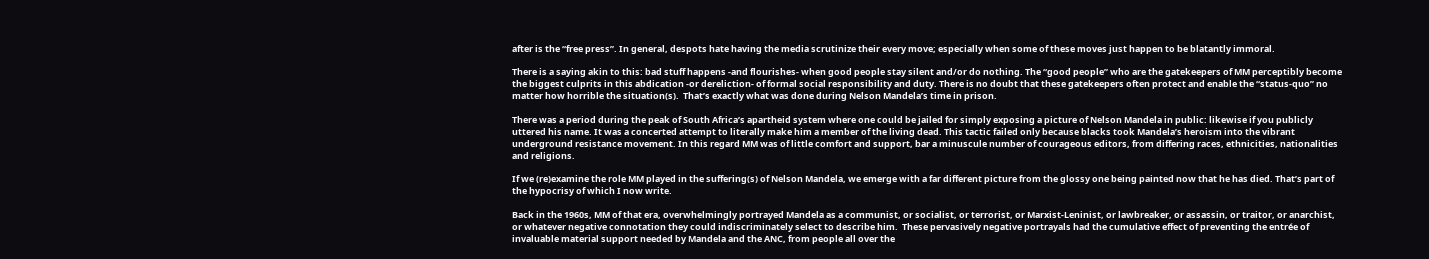after is the “free press”. In general, despots hate having the media scrutinize their every move; especially when some of these moves just happen to be blatantly immoral.

There is a saying akin to this: bad stuff happens -and flourishes- when good people stay silent and/or do nothing. The “good people” who are the gatekeepers of MM perceptibly become the biggest culprits in this abdication -or dereliction- of formal social responsibility and duty. There is no doubt that these gatekeepers often protect and enable the “status-quo” no matter how horrible the situation(s).  That’s exactly what was done during Nelson Mandela’s time in prison.

There was a period during the peak of South Africa’s apartheid system where one could be jailed for simply exposing a picture of Nelson Mandela in public: likewise if you publicly uttered his name. It was a concerted attempt to literally make him a member of the living dead. This tactic failed only because blacks took Mandela’s heroism into the vibrant underground resistance movement. In this regard MM was of little comfort and support, bar a minuscule number of courageous editors, from differing races, ethnicities, nationalities and religions.

If we (re)examine the role MM played in the suffering(s) of Nelson Mandela, we emerge with a far different picture from the glossy one being painted now that he has died. That’s part of the hypocrisy of which I now write.

Back in the 1960s, MM of that era, overwhelmingly portrayed Mandela as a communist, or socialist, or terrorist, or Marxist-Leninist, or lawbreaker, or assassin, or traitor, or anarchist, or whatever negative connotation they could indiscriminately select to describe him.  These pervasively negative portrayals had the cumulative effect of preventing the entrée of invaluable material support needed by Mandela and the ANC, from people all over the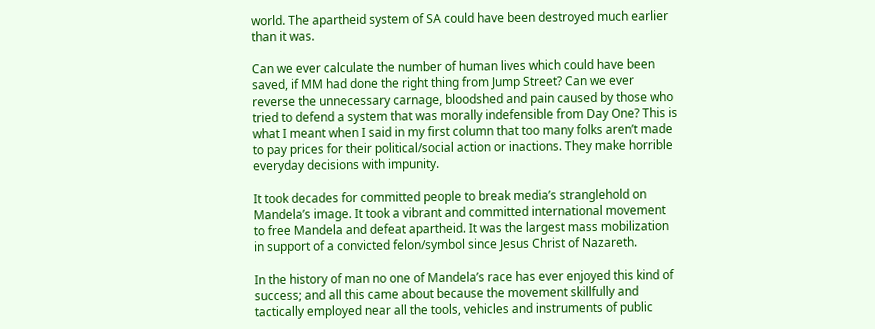world. The apartheid system of SA could have been destroyed much earlier than it was.

Can we ever calculate the number of human lives which could have been saved, if MM had done the right thing from Jump Street? Can we ever reverse the unnecessary carnage, bloodshed and pain caused by those who tried to defend a system that was morally indefensible from Day One? This is what I meant when I said in my first column that too many folks aren’t made to pay prices for their political/social action or inactions. They make horrible everyday decisions with impunity.

It took decades for committed people to break media’s stranglehold on Mandela’s image. It took a vibrant and committed international movement to free Mandela and defeat apartheid. It was the largest mass mobilization in support of a convicted felon/symbol since Jesus Christ of Nazareth.

In the history of man no one of Mandela’s race has ever enjoyed this kind of success; and all this came about because the movement skillfully and tactically employed near all the tools, vehicles and instruments of public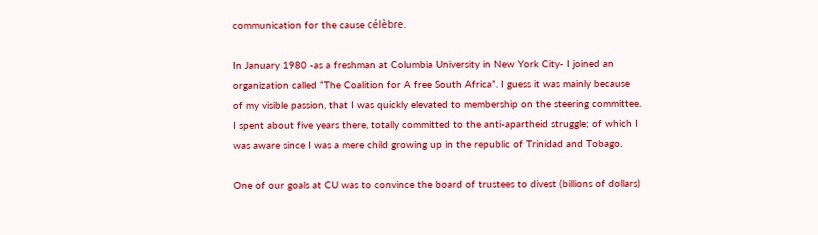communication for the cause célèbre.

In January 1980 -as a freshman at Columbia University in New York City- I joined an organization called “The Coalition for A free South Africa”. I guess it was mainly because of my visible passion, that I was quickly elevated to membership on the steering committee. I spent about five years there, totally committed to the anti-apartheid struggle; of which I was aware since I was a mere child growing up in the republic of Trinidad and Tobago.

One of our goals at CU was to convince the board of trustees to divest (billions of dollars)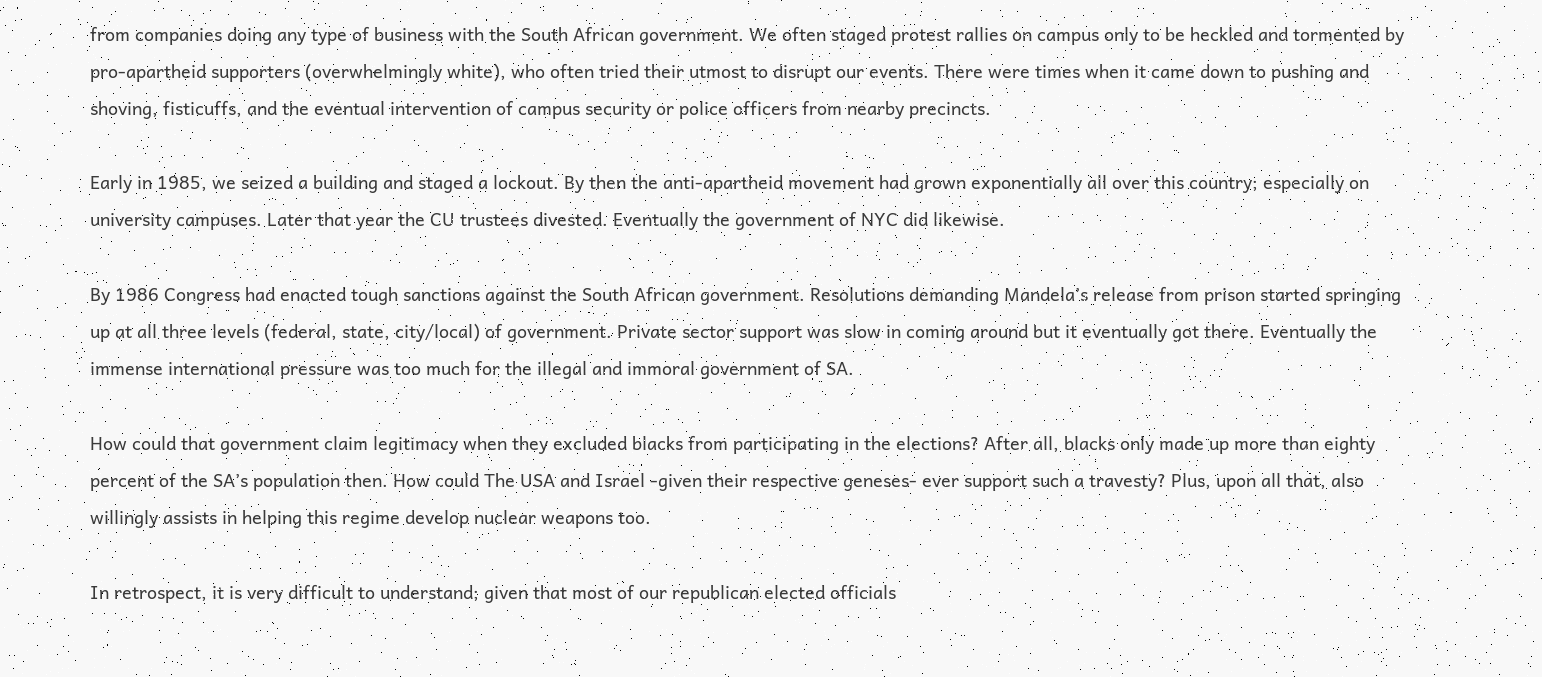from companies doing any type of business with the South African government. We often staged protest rallies on campus only to be heckled and tormented by pro-apartheid supporters (overwhelmingly white), who often tried their utmost to disrupt our events. There were times when it came down to pushing and shoving, fisticuffs, and the eventual intervention of campus security or police officers from nearby precincts.

Early in 1985, we seized a building and staged a lockout. By then the anti-apartheid movement had grown exponentially all over this country; especially on university campuses. Later that year the CU trustees divested. Eventually the government of NYC did likewise.

By 1986 Congress had enacted tough sanctions against the South African government. Resolutions demanding Mandela’s release from prison started springing up at all three levels (federal, state, city/local) of government. Private sector support was slow in coming around but it eventually got there. Eventually the immense international pressure was too much for the illegal and immoral government of SA.

How could that government claim legitimacy when they excluded blacks from participating in the elections? After all, blacks only made up more than eighty percent of the SA’s population then. How could The USA and Israel -given their respective geneses- ever support such a travesty? Plus, upon all that, also willingly assists in helping this regime develop nuclear weapons too.

In retrospect, it is very difficult to understand; given that most of our republican elected officials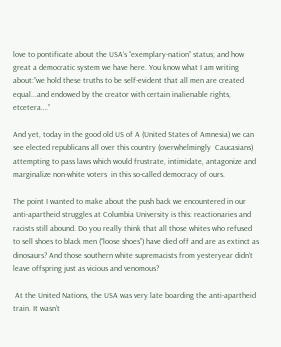love to pontificate about the USA’s “exemplary-nation” status; and how great a democratic system we have here. You know what I am writing about:”we hold these truths to be self-evident that all men are created equal...and endowed by the creator with certain inalienable rights, etcetera….”

And yet, today in the good old US of A (United States of Amnesia) we can see elected republicans all over this country (overwhelmingly  Caucasians) attempting to pass laws which would frustrate, intimidate, antagonize and marginalize non-white voters  in this so-called democracy of ours.

The point I wanted to make about the push back we encountered in our anti-apartheid struggles at Columbia University is this: reactionaries and racists still abound. Do you really think that all those whites who refused to sell shoes to black men (“loose shoes”) have died off and are as extinct as dinosaurs? And those southern white supremacists from yesteryear didn’t leave offspring just as vicious and venomous?

 At the United Nations, the USA was very late boarding the anti-apartheid train. It wasn’t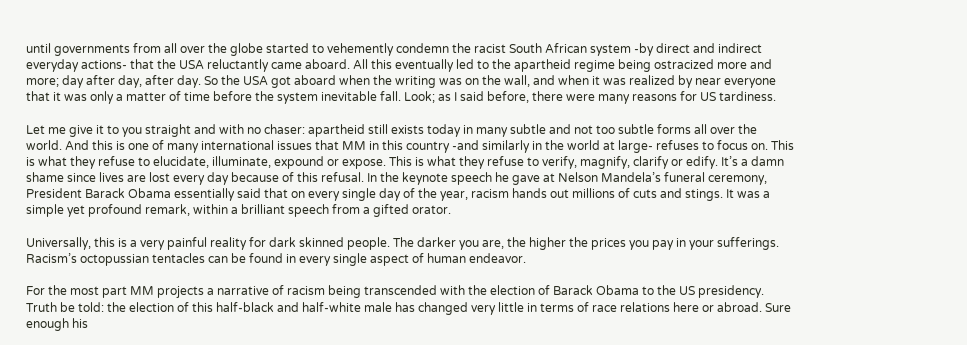until governments from all over the globe started to vehemently condemn the racist South African system -by direct and indirect everyday actions- that the USA reluctantly came aboard. All this eventually led to the apartheid regime being ostracized more and more; day after day, after day. So the USA got aboard when the writing was on the wall, and when it was realized by near everyone that it was only a matter of time before the system inevitable fall. Look; as I said before, there were many reasons for US tardiness.

Let me give it to you straight and with no chaser: apartheid still exists today in many subtle and not too subtle forms all over the world. And this is one of many international issues that MM in this country -and similarly in the world at large- refuses to focus on. This is what they refuse to elucidate, illuminate, expound or expose. This is what they refuse to verify, magnify, clarify or edify. It’s a damn shame since lives are lost every day because of this refusal. In the keynote speech he gave at Nelson Mandela’s funeral ceremony, President Barack Obama essentially said that on every single day of the year, racism hands out millions of cuts and stings. It was a simple yet profound remark, within a brilliant speech from a gifted orator.

Universally, this is a very painful reality for dark skinned people. The darker you are, the higher the prices you pay in your sufferings. Racism’s octopussian tentacles can be found in every single aspect of human endeavor.

For the most part MM projects a narrative of racism being transcended with the election of Barack Obama to the US presidency. Truth be told: the election of this half-black and half-white male has changed very little in terms of race relations here or abroad. Sure enough his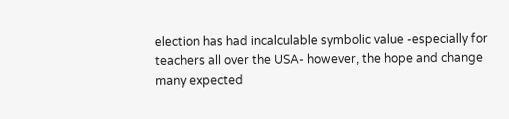election has had incalculable symbolic value -especially for teachers all over the USA- however, the hope and change many expected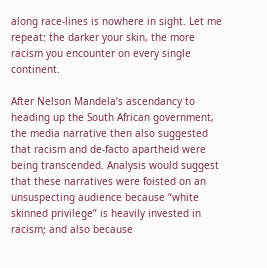along race-lines is nowhere in sight. Let me repeat: the darker your skin, the more racism you encounter on every single continent.

After Nelson Mandela’s ascendancy to heading up the South African government, the media narrative then also suggested that racism and de-facto apartheid were being transcended. Analysis would suggest that these narratives were foisted on an unsuspecting audience because “white skinned privilege” is heavily invested in racism; and also because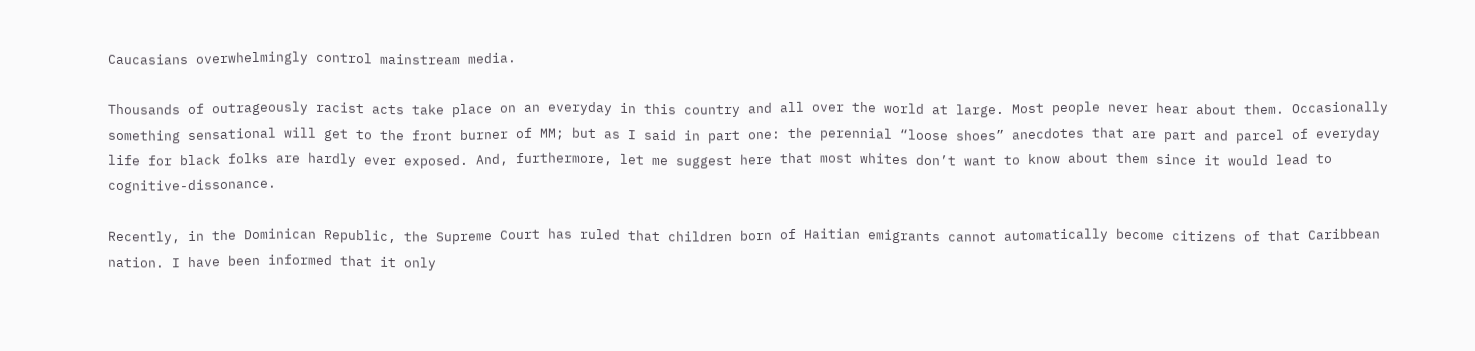Caucasians overwhelmingly control mainstream media.

Thousands of outrageously racist acts take place on an everyday in this country and all over the world at large. Most people never hear about them. Occasionally something sensational will get to the front burner of MM; but as I said in part one: the perennial “loose shoes” anecdotes that are part and parcel of everyday life for black folks are hardly ever exposed. And, furthermore, let me suggest here that most whites don’t want to know about them since it would lead to cognitive-dissonance.

Recently, in the Dominican Republic, the Supreme Court has ruled that children born of Haitian emigrants cannot automatically become citizens of that Caribbean nation. I have been informed that it only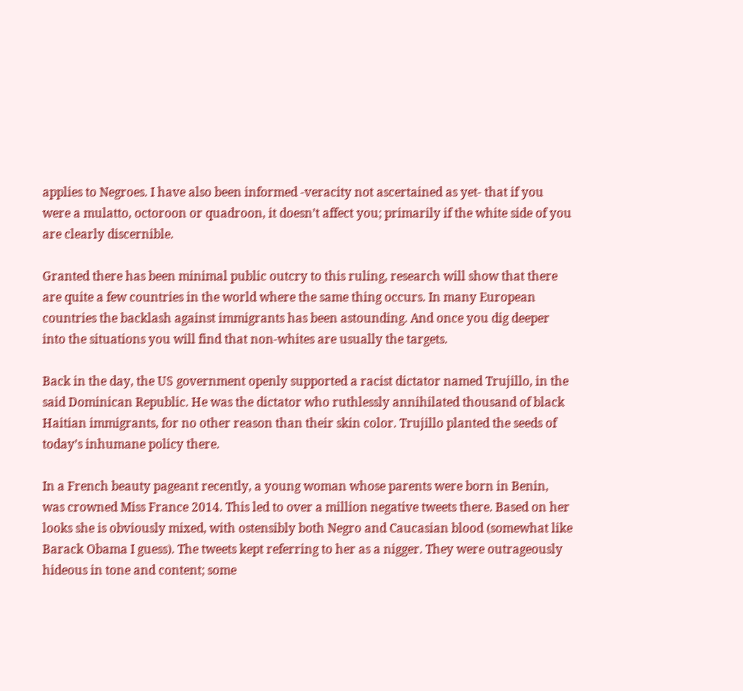applies to Negroes. I have also been informed -veracity not ascertained as yet- that if you were a mulatto, octoroon or quadroon, it doesn’t affect you; primarily if the white side of you are clearly discernible.

Granted there has been minimal public outcry to this ruling, research will show that there are quite a few countries in the world where the same thing occurs. In many European countries the backlash against immigrants has been astounding. And once you dig deeper into the situations you will find that non-whites are usually the targets.

Back in the day, the US government openly supported a racist dictator named Trujillo, in the said Dominican Republic. He was the dictator who ruthlessly annihilated thousand of black Haitian immigrants, for no other reason than their skin color. Trujillo planted the seeds of today’s inhumane policy there.

In a French beauty pageant recently, a young woman whose parents were born in Benin, was crowned Miss France 2014. This led to over a million negative tweets there. Based on her looks she is obviously mixed, with ostensibly both Negro and Caucasian blood (somewhat like Barack Obama I guess). The tweets kept referring to her as a nigger. They were outrageously hideous in tone and content; some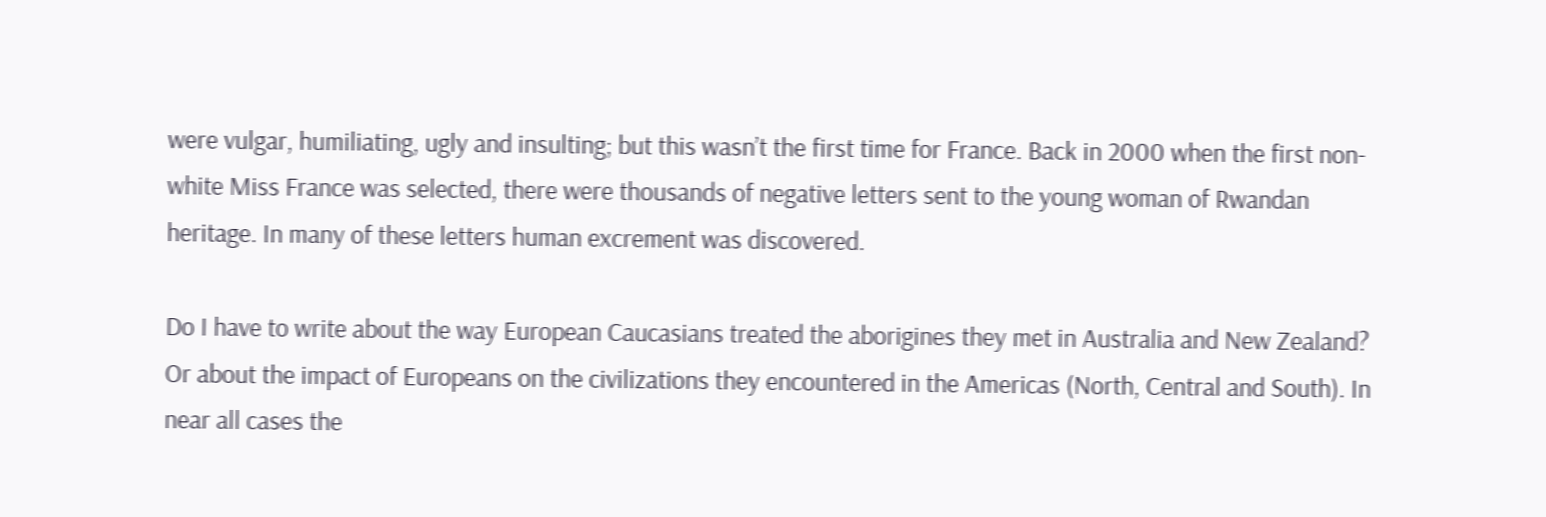were vulgar, humiliating, ugly and insulting; but this wasn’t the first time for France. Back in 2000 when the first non-white Miss France was selected, there were thousands of negative letters sent to the young woman of Rwandan heritage. In many of these letters human excrement was discovered.

Do I have to write about the way European Caucasians treated the aborigines they met in Australia and New Zealand? Or about the impact of Europeans on the civilizations they encountered in the Americas (North, Central and South). In near all cases the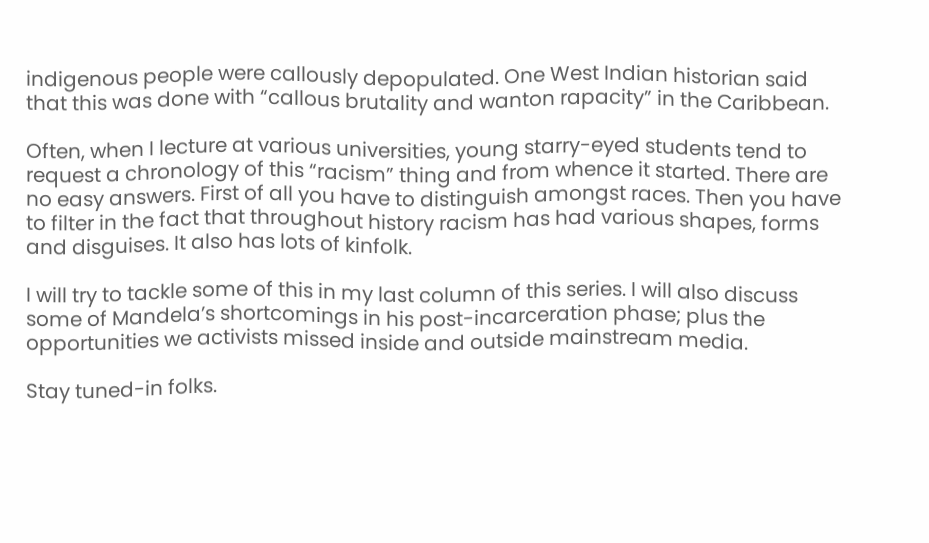indigenous people were callously depopulated. One West Indian historian said that this was done with “callous brutality and wanton rapacity” in the Caribbean.

Often, when I lecture at various universities, young starry-eyed students tend to request a chronology of this “racism” thing and from whence it started. There are no easy answers. First of all you have to distinguish amongst races. Then you have to filter in the fact that throughout history racism has had various shapes, forms and disguises. It also has lots of kinfolk.

I will try to tackle some of this in my last column of this series. I will also discuss some of Mandela’s shortcomings in his post-incarceration phase; plus the opportunities we activists missed inside and outside mainstream media.

Stay tuned-in folks.